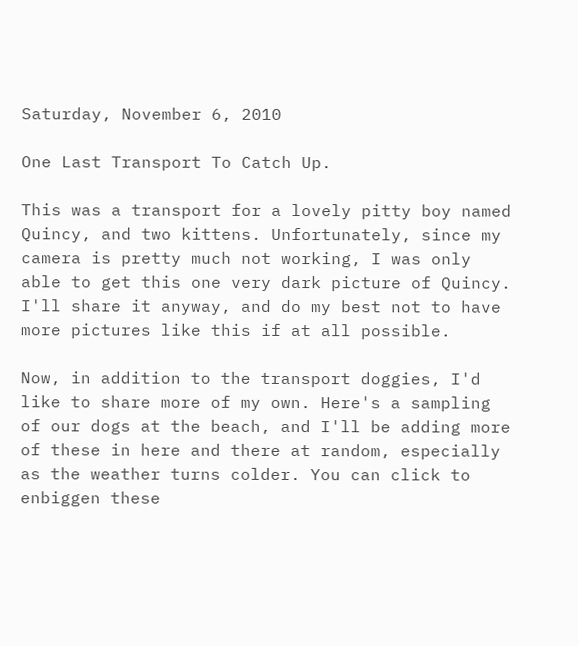Saturday, November 6, 2010

One Last Transport To Catch Up.

This was a transport for a lovely pitty boy named Quincy, and two kittens. Unfortunately, since my camera is pretty much not working, I was only able to get this one very dark picture of Quincy. I'll share it anyway, and do my best not to have more pictures like this if at all possible.

Now, in addition to the transport doggies, I'd like to share more of my own. Here's a sampling of our dogs at the beach, and I'll be adding more of these in here and there at random, especially as the weather turns colder. You can click to enbiggen these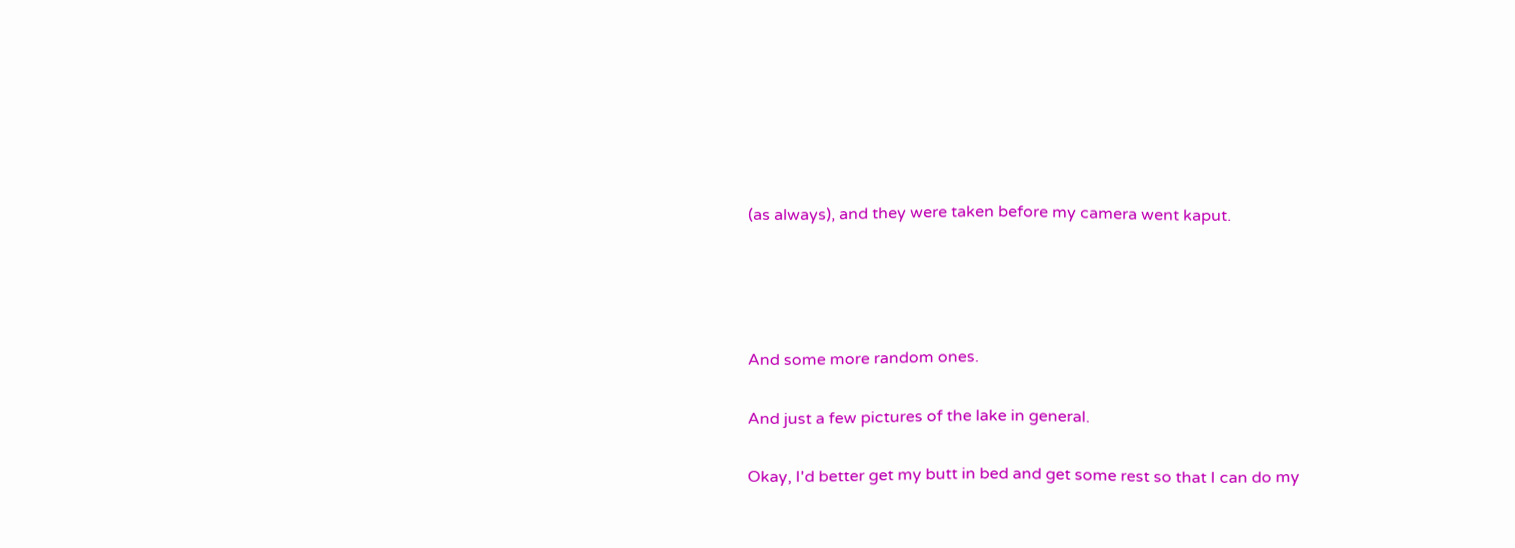(as always), and they were taken before my camera went kaput.




And some more random ones.

And just a few pictures of the lake in general.

Okay, I'd better get my butt in bed and get some rest so that I can do my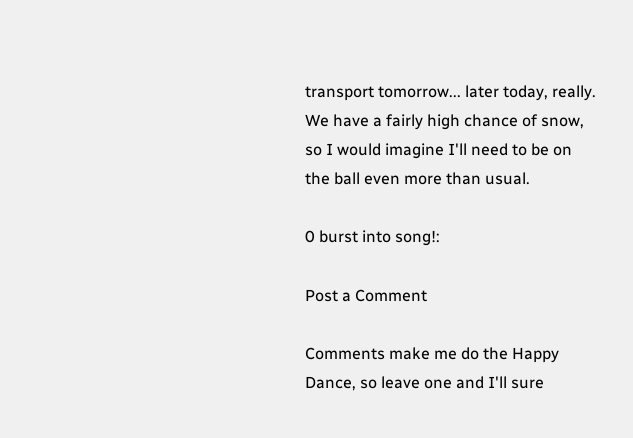transport tomorrow... later today, really. We have a fairly high chance of snow, so I would imagine I'll need to be on the ball even more than usual.

0 burst into song!:

Post a Comment

Comments make me do the Happy Dance, so leave one and I'll sure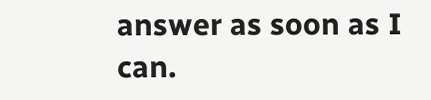answer as soon as I can.